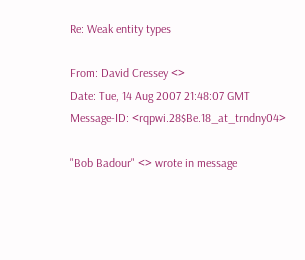Re: Weak entity types

From: David Cressey <>
Date: Tue, 14 Aug 2007 21:48:07 GMT
Message-ID: <rqpwi.28$Be.18_at_trndny04>

"Bob Badour" <> wrote in message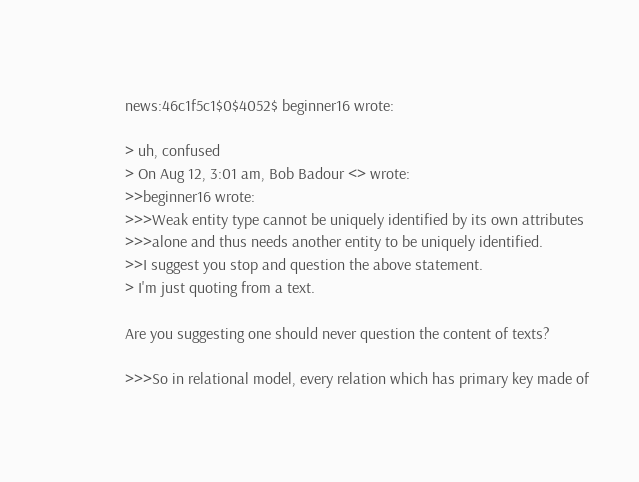news:46c1f5c1$0$4052$ beginner16 wrote:

> uh, confused
> On Aug 12, 3:01 am, Bob Badour <> wrote:
>>beginner16 wrote:
>>>Weak entity type cannot be uniquely identified by its own attributes
>>>alone and thus needs another entity to be uniquely identified.
>>I suggest you stop and question the above statement.
> I'm just quoting from a text.

Are you suggesting one should never question the content of texts?

>>>So in relational model, every relation which has primary key made of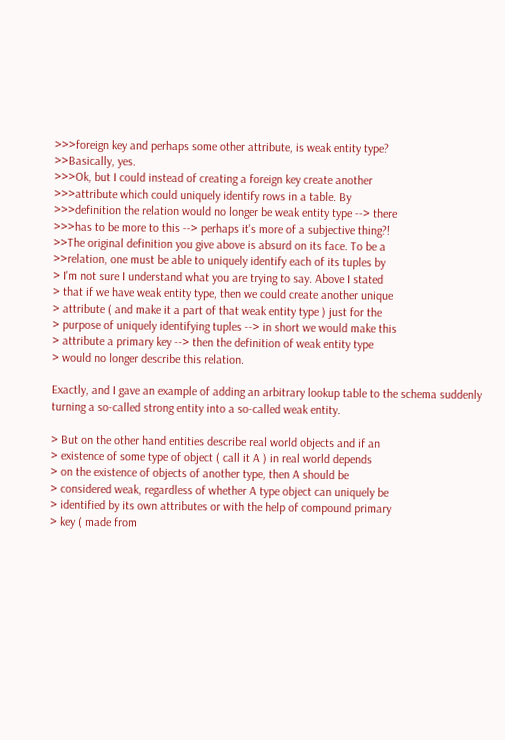>>>foreign key and perhaps some other attribute, is weak entity type?
>>Basically, yes.
>>>Ok, but I could instead of creating a foreign key create another
>>>attribute which could uniquely identify rows in a table. By
>>>definition the relation would no longer be weak entity type --> there
>>>has to be more to this --> perhaps it's more of a subjective thing?!
>>The original definition you give above is absurd on its face. To be a
>>relation, one must be able to uniquely identify each of its tuples by
> I'm not sure I understand what you are trying to say. Above I stated
> that if we have weak entity type, then we could create another unique
> attribute ( and make it a part of that weak entity type ) just for the
> purpose of uniquely identifying tuples --> in short we would make this
> attribute a primary key --> then the definition of weak entity type
> would no longer describe this relation.

Exactly, and I gave an example of adding an arbitrary lookup table to the schema suddenly turning a so-called strong entity into a so-called weak entity.

> But on the other hand entities describe real world objects and if an
> existence of some type of object ( call it A ) in real world depends
> on the existence of objects of another type, then A should be
> considered weak, regardless of whether A type object can uniquely be
> identified by its own attributes or with the help of compound primary
> key ( made from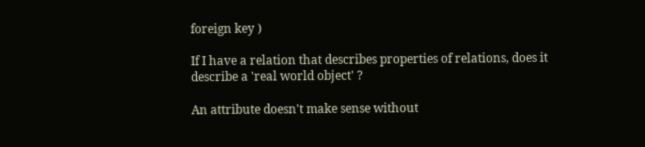foreign key )

If I have a relation that describes properties of relations, does it describe a 'real world object' ?

An attribute doesn't make sense without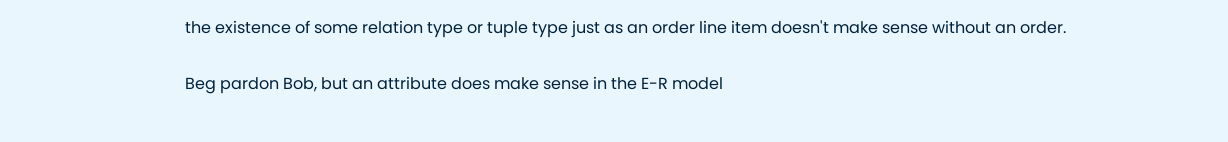the existence of some relation type or tuple type just as an order line item doesn't make sense without an order.

Beg pardon Bob, but an attribute does make sense in the E-R model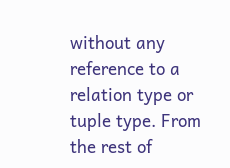without any reference to a relation type or tuple type. From the rest of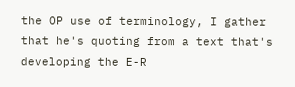the OP use of terminology, I gather that he's quoting from a text that's developing the E-R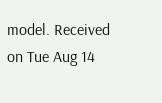model. Received on Tue Aug 14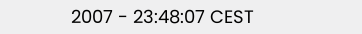2007 - 23:48:07 CEST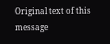Original text of this message